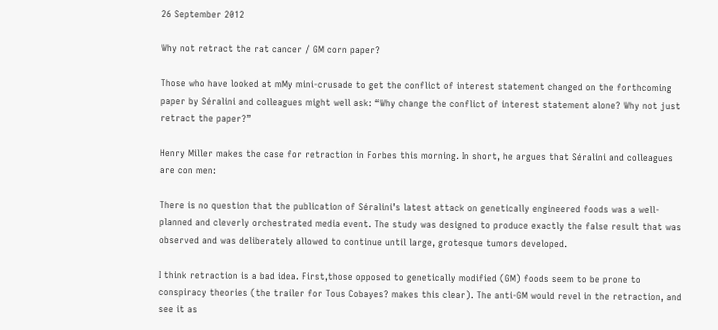26 September 2012

Why not retract the rat cancer / GM corn paper?

Those who have looked at mMy mini-crusade to get the conflict of interest statement changed on the forthcoming paper by Séralini and colleagues might well ask: “Why change the conflict of interest statement alone? Why not just retract the paper?”

Henry Miller makes the case for retraction in Forbes this morning. In short, he argues that Séralini and colleagues are con men:

There is no question that the publication of Séralini’s latest attack on genetically engineered foods was a well-planned and cleverly orchestrated media event. The study was designed to produce exactly the false result that was observed and was deliberately allowed to continue until large, grotesque tumors developed.

I think retraction is a bad idea. First,those opposed to genetically modified (GM) foods seem to be prone to conspiracy theories (the trailer for Tous Cobayes? makes this clear). The anti-GM would revel in the retraction, and see it as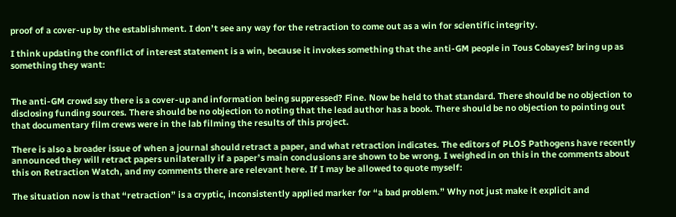proof of a cover-up by the establishment. I don’t see any way for the retraction to come out as a win for scientific integrity.

I think updating the conflict of interest statement is a win, because it invokes something that the anti-GM people in Tous Cobayes? bring up as something they want:


The anti-GM crowd say there is a cover-up and information being suppressed? Fine. Now be held to that standard. There should be no objection to disclosing funding sources. There should be no objection to noting that the lead author has a book. There should be no objection to pointing out that documentary film crews were in the lab filming the results of this project.

There is also a broader issue of when a journal should retract a paper, and what retraction indicates. The editors of PLOS Pathogens have recently announced they will retract papers unilaterally if a paper’s main conclusions are shown to be wrong. I weighed in on this in the comments about this on Retraction Watch, and my comments there are relevant here. If I may be allowed to quote myself:

The situation now is that “retraction” is a cryptic, inconsistently applied marker for “a bad problem.” Why not just make it explicit and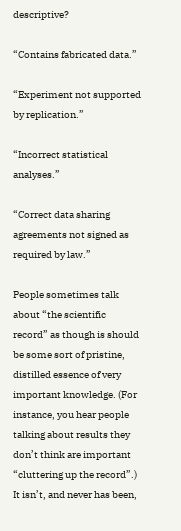descriptive?

“Contains fabricated data.”

“Experiment not supported by replication.”

“Incorrect statistical analyses.”

“Correct data sharing agreements not signed as required by law.”

People sometimes talk about “the scientific record” as though is should be some sort of pristine, distilled essence of very important knowledge. (For instance, you hear people talking about results they don’t think are important “cluttering up the record”.) It isn’t, and never has been,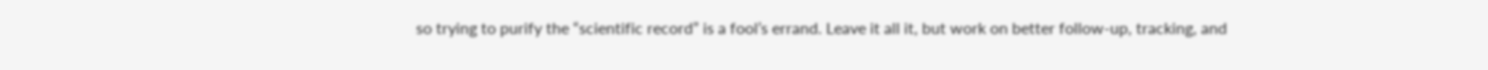so trying to purify the “scientific record” is a fool’s errand. Leave it all it, but work on better follow-up, tracking, and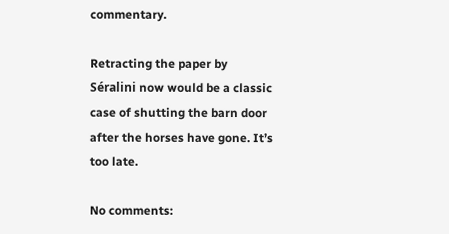commentary.

Retracting the paper by Séralini now would be a classic case of shutting the barn door after the horses have gone. It’s too late.

No comments: